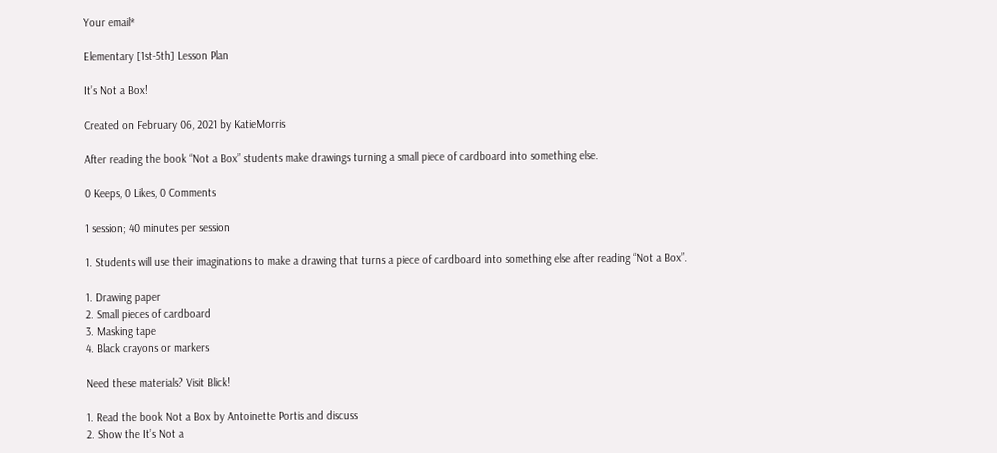Your email*

Elementary [1st-5th] Lesson Plan

It’s Not a Box!

Created on February 06, 2021 by KatieMorris

After reading the book “Not a Box” students make drawings turning a small piece of cardboard into something else.

0 Keeps, 0 Likes, 0 Comments

1 session; 40 minutes per session

1. Students will use their imaginations to make a drawing that turns a piece of cardboard into something else after reading “Not a Box”.

1. Drawing paper
2. Small pieces of cardboard
3. Masking tape
4. Black crayons or markers

Need these materials? Visit Blick!

1. Read the book Not a Box by Antoinette Portis and discuss
2. Show the It’s Not a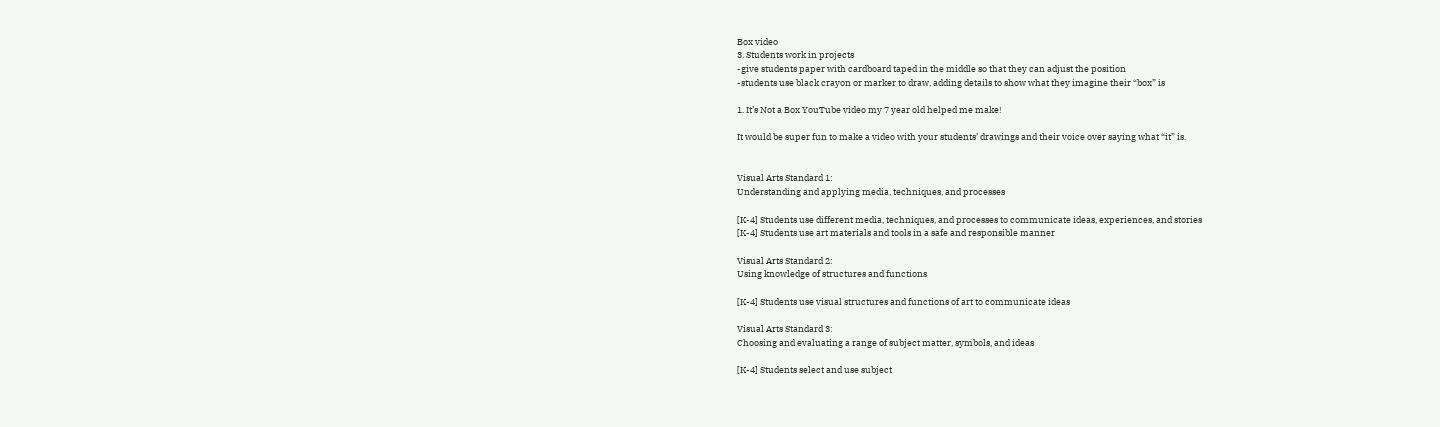Box video
3. Students work in projects
-give students paper with cardboard taped in the middle so that they can adjust the position
-students use black crayon or marker to draw, adding details to show what they imagine their “box” is

1. It’s Not a Box YouTube video my 7 year old helped me make!

It would be super fun to make a video with your students’ drawings and their voice over saying what “it” is.


Visual Arts Standard 1:
Understanding and applying media, techniques, and processes

[K-4] Students use different media, techniques, and processes to communicate ideas, experiences, and stories
[K-4] Students use art materials and tools in a safe and responsible manner

Visual Arts Standard 2:
Using knowledge of structures and functions

[K-4] Students use visual structures and functions of art to communicate ideas

Visual Arts Standard 3:
Choosing and evaluating a range of subject matter, symbols, and ideas

[K-4] Students select and use subject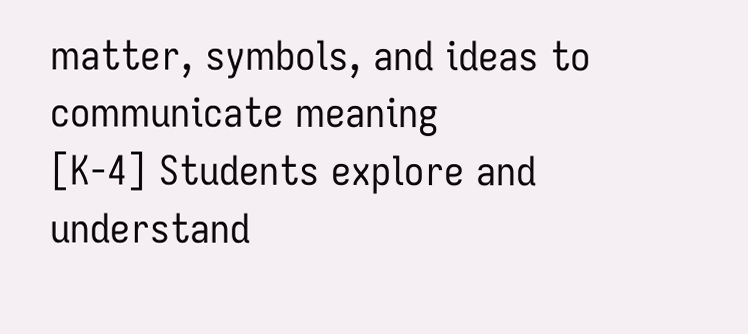matter, symbols, and ideas to communicate meaning
[K-4] Students explore and understand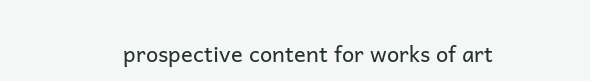prospective content for works of art